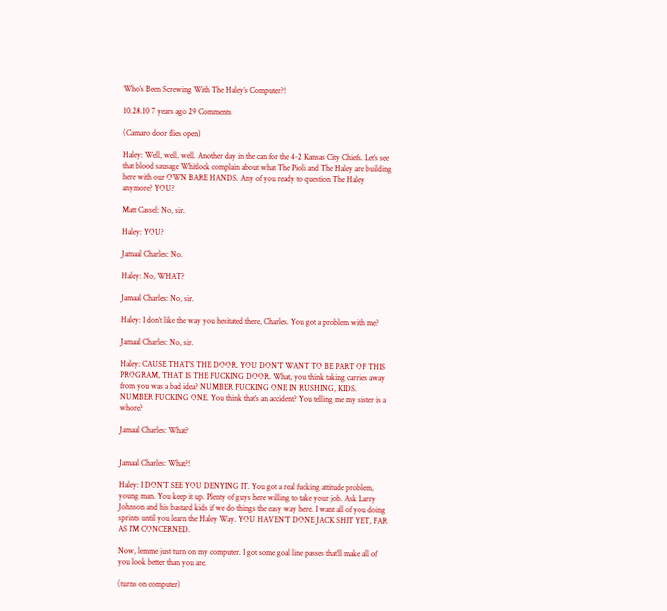Who’s Been Screwing With The Haley’s Computer?!

10.28.10 7 years ago 29 Comments

(Camaro door flies open)

Haley: Well, well, well. Another day in the can for the 4-2 Kansas City Chiefs. Let’s see that blood sausage Whitlock complain about what The Pioli and The Haley are building here with our OWN BARE HANDS. Any of you ready to question The Haley anymore? YOU?

Matt Cassel: No, sir.

Haley: YOU?

Jamaal Charles: No.

Haley: No, WHAT?

Jamaal Charles: No, sir.

Haley: I don’t like the way you hesitated there, Charles. You got a problem with me?

Jamaal Charles: No, sir.

Haley: CAUSE THAT’S THE DOOR. YOU DON’T WANT TO BE PART OF THIS PROGRAM, THAT IS THE FUCKING DOOR. What, you think taking carries away from you was a bad idea? NUMBER FUCKING ONE IN RUSHING, KIDS. NUMBER FUCKING ONE. You think that’s an accident? You telling me my sister is a whore?

Jamaal Charles: What?


Jamaal Charles: What?!

Haley: I DON’T SEE YOU DENYING IT. You got a real fucking attitude problem, young man. You keep it up. Plenty of guys here willing to take your job. Ask Larry Johnson and his bastard kids if we do things the easy way here. I want all of you doing sprints until you learn the Haley Way. YOU HAVEN’T DONE JACK SHIT YET, FAR AS I’M CONCERNED.

Now, lemme just turn on my computer. I got some goal line passes that’ll make all of you look better than you are.

(turns on computer)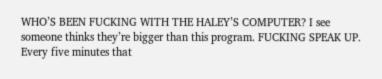WHO’S BEEN FUCKING WITH THE HALEY’S COMPUTER? I see someone thinks they’re bigger than this program. FUCKING SPEAK UP. Every five minutes that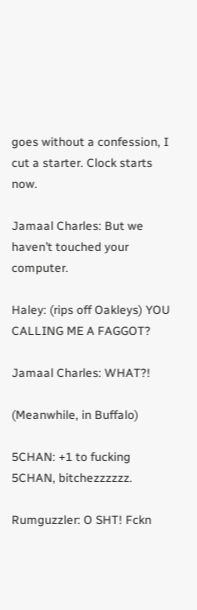goes without a confession, I cut a starter. Clock starts now.

Jamaal Charles: But we haven’t touched your computer.

Haley: (rips off Oakleys) YOU CALLING ME A FAGGOT?

Jamaal Charles: WHAT?!

(Meanwhile, in Buffalo)

5CHAN: +1 to fucking 5CHAN, bitchezzzzzz.

Rumguzzler: O SHT! Fckn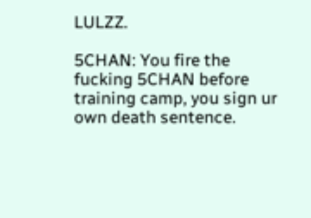LULZZ.

5CHAN: You fire the fucking 5CHAN before training camp, you sign ur own death sentence.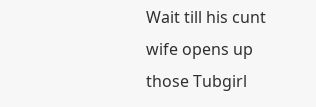Wait till his cunt wife opens up those Tubgirl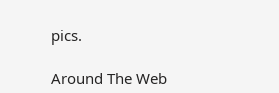pics.

Around The Web